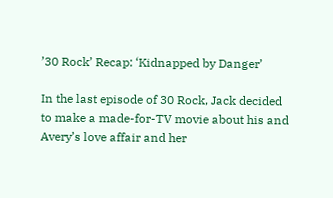’30 Rock’ Recap: ‘Kidnapped by Danger’

In the last episode of 30 Rock, Jack decided to make a made-for-TV movie about his and Avery’s love affair and her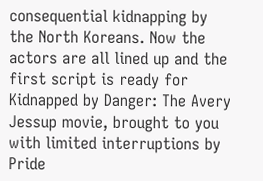consequential kidnapping by the North Koreans. Now the actors are all lined up and the first script is ready for Kidnapped by Danger: The Avery Jessup movie, brought to you with limited interruptions by Pride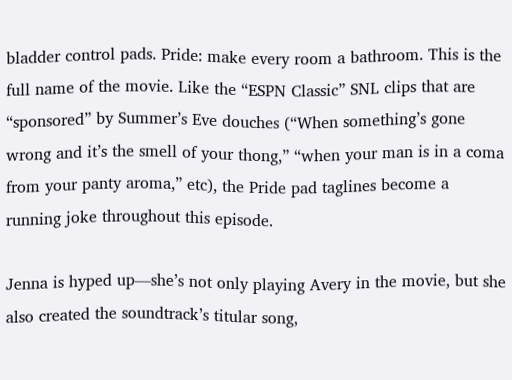bladder control pads. Pride: make every room a bathroom. This is the full name of the movie. Like the “ESPN Classic” SNL clips that are “sponsored” by Summer’s Eve douches (“When something’s gone wrong and it’s the smell of your thong,” “when your man is in a coma from your panty aroma,” etc), the Pride pad taglines become a running joke throughout this episode.

Jenna is hyped up—she’s not only playing Avery in the movie, but she also created the soundtrack’s titular song,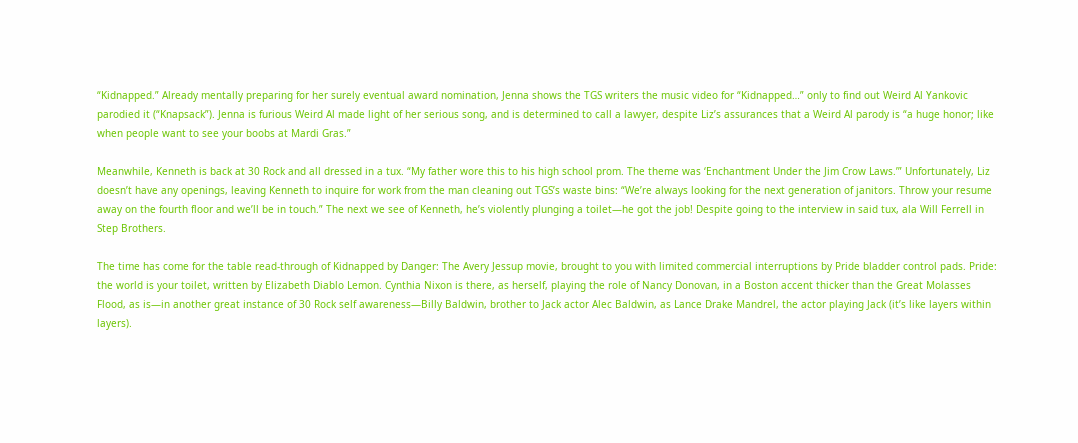“Kidnapped.” Already mentally preparing for her surely eventual award nomination, Jenna shows the TGS writers the music video for “Kidnapped…” only to find out Weird Al Yankovic parodied it (“Knapsack”). Jenna is furious Weird Al made light of her serious song, and is determined to call a lawyer, despite Liz’s assurances that a Weird Al parody is “a huge honor; like when people want to see your boobs at Mardi Gras.”

Meanwhile, Kenneth is back at 30 Rock and all dressed in a tux. “My father wore this to his high school prom. The theme was ‘Enchantment Under the Jim Crow Laws.’” Unfortunately, Liz doesn’t have any openings, leaving Kenneth to inquire for work from the man cleaning out TGS’s waste bins: “We’re always looking for the next generation of janitors. Throw your resume away on the fourth floor and we’ll be in touch.” The next we see of Kenneth, he’s violently plunging a toilet—he got the job! Despite going to the interview in said tux, ala Will Ferrell in Step Brothers.

The time has come for the table read-through of Kidnapped by Danger: The Avery Jessup movie, brought to you with limited commercial interruptions by Pride bladder control pads. Pride: the world is your toilet, written by Elizabeth Diablo Lemon. Cynthia Nixon is there, as herself, playing the role of Nancy Donovan, in a Boston accent thicker than the Great Molasses Flood, as is—in another great instance of 30 Rock self awareness—Billy Baldwin, brother to Jack actor Alec Baldwin, as Lance Drake Mandrel, the actor playing Jack (it’s like layers within layers).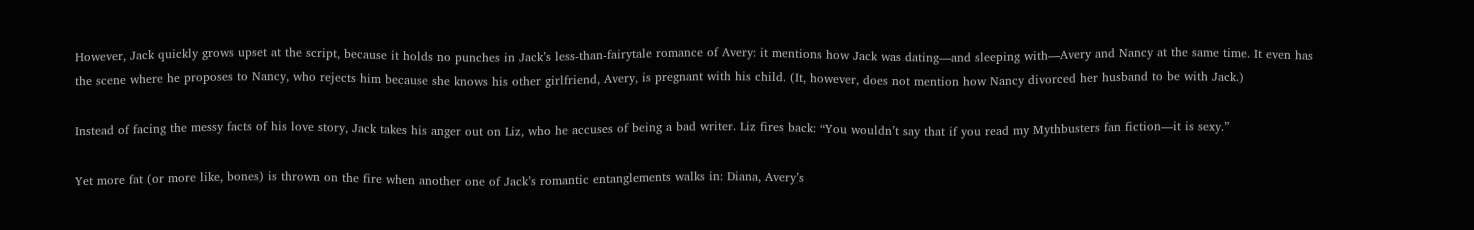However, Jack quickly grows upset at the script, because it holds no punches in Jack’s less-than-fairytale romance of Avery: it mentions how Jack was dating—and sleeping with—Avery and Nancy at the same time. It even has the scene where he proposes to Nancy, who rejects him because she knows his other girlfriend, Avery, is pregnant with his child. (It, however, does not mention how Nancy divorced her husband to be with Jack.)

Instead of facing the messy facts of his love story, Jack takes his anger out on Liz, who he accuses of being a bad writer. Liz fires back: “You wouldn’t say that if you read my Mythbusters fan fiction—it is sexy.”

Yet more fat (or more like, bones) is thrown on the fire when another one of Jack’s romantic entanglements walks in: Diana, Avery’s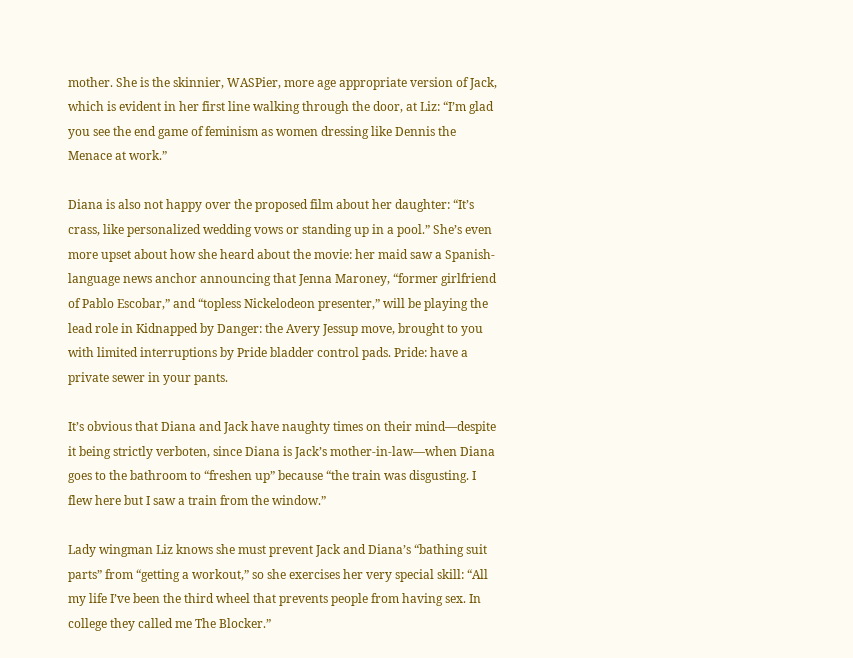mother. She is the skinnier, WASPier, more age appropriate version of Jack, which is evident in her first line walking through the door, at Liz: “I’m glad you see the end game of feminism as women dressing like Dennis the Menace at work.”

Diana is also not happy over the proposed film about her daughter: “It’s crass, like personalized wedding vows or standing up in a pool.” She’s even more upset about how she heard about the movie: her maid saw a Spanish-language news anchor announcing that Jenna Maroney, “former girlfriend of Pablo Escobar,” and “topless Nickelodeon presenter,” will be playing the lead role in Kidnapped by Danger: the Avery Jessup move, brought to you with limited interruptions by Pride bladder control pads. Pride: have a private sewer in your pants.

It’s obvious that Diana and Jack have naughty times on their mind—despite it being strictly verboten, since Diana is Jack’s mother-in-law—when Diana goes to the bathroom to “freshen up” because “the train was disgusting. I flew here but I saw a train from the window.”

Lady wingman Liz knows she must prevent Jack and Diana’s “bathing suit parts” from “getting a workout,” so she exercises her very special skill: “All my life I’ve been the third wheel that prevents people from having sex. In college they called me The Blocker.”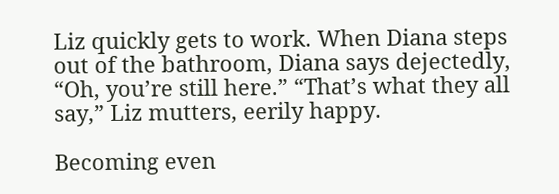Liz quickly gets to work. When Diana steps out of the bathroom, Diana says dejectedly, “Oh, you’re still here.” “That’s what they all say,” Liz mutters, eerily happy.

Becoming even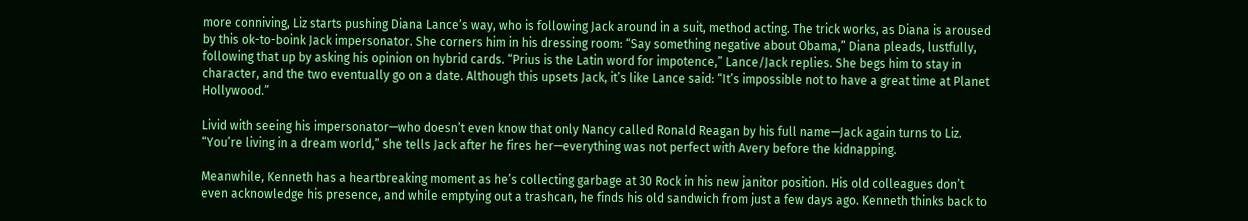more conniving, Liz starts pushing Diana Lance’s way, who is following Jack around in a suit, method acting. The trick works, as Diana is aroused by this ok-to-boink Jack impersonator. She corners him in his dressing room: “Say something negative about Obama,” Diana pleads, lustfully, following that up by asking his opinion on hybrid cards. “Prius is the Latin word for impotence,” Lance/Jack replies. She begs him to stay in character, and the two eventually go on a date. Although this upsets Jack, it’s like Lance said: “It’s impossible not to have a great time at Planet Hollywood.”

Livid with seeing his impersonator—who doesn’t even know that only Nancy called Ronald Reagan by his full name—Jack again turns to Liz. “You’re living in a dream world,” she tells Jack after he fires her—everything was not perfect with Avery before the kidnapping.

Meanwhile, Kenneth has a heartbreaking moment as he’s collecting garbage at 30 Rock in his new janitor position. His old colleagues don’t even acknowledge his presence, and while emptying out a trashcan, he finds his old sandwich from just a few days ago. Kenneth thinks back to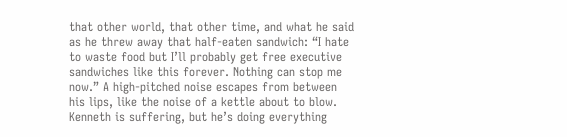that other world, that other time, and what he said as he threw away that half-eaten sandwich: “I hate to waste food but I’ll probably get free executive sandwiches like this forever. Nothing can stop me now.” A high-pitched noise escapes from between his lips, like the noise of a kettle about to blow. Kenneth is suffering, but he’s doing everything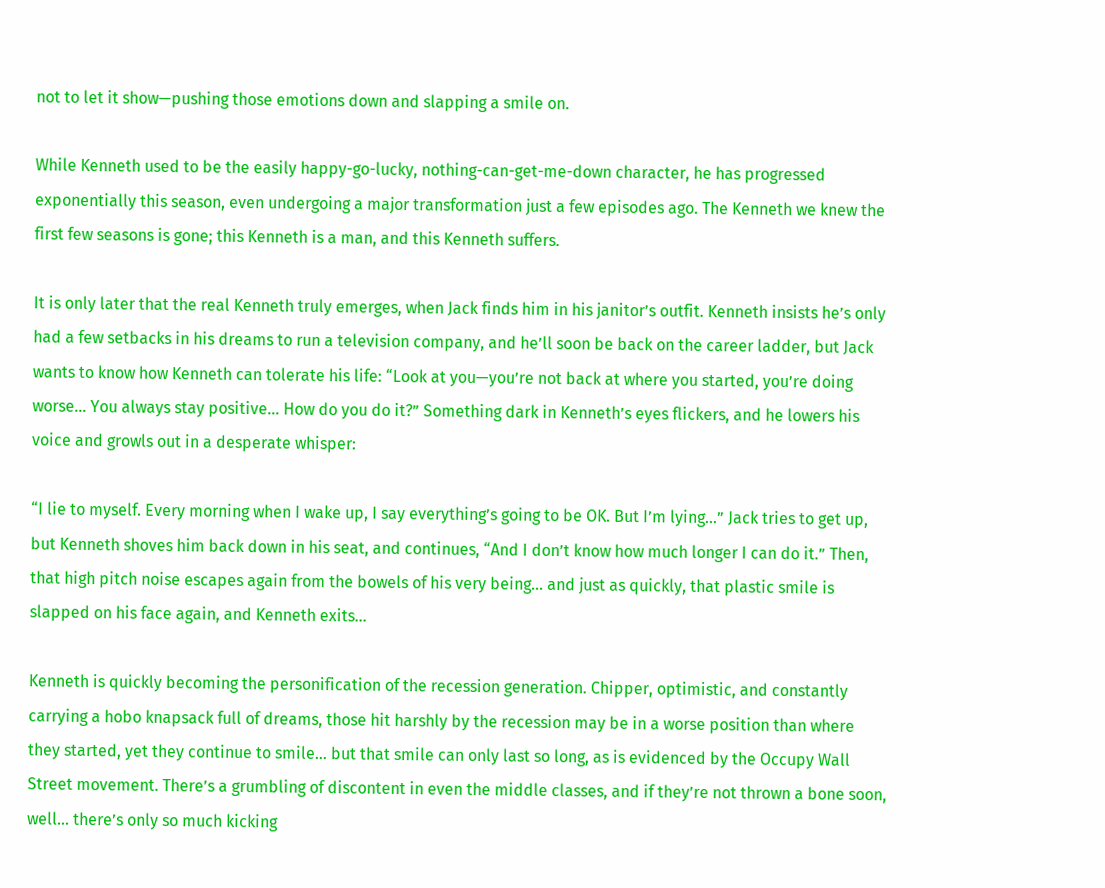not to let it show—pushing those emotions down and slapping a smile on.

While Kenneth used to be the easily happy-go-lucky, nothing-can-get-me-down character, he has progressed exponentially this season, even undergoing a major transformation just a few episodes ago. The Kenneth we knew the first few seasons is gone; this Kenneth is a man, and this Kenneth suffers.

It is only later that the real Kenneth truly emerges, when Jack finds him in his janitor’s outfit. Kenneth insists he’s only had a few setbacks in his dreams to run a television company, and he’ll soon be back on the career ladder, but Jack wants to know how Kenneth can tolerate his life: “Look at you—you’re not back at where you started, you’re doing worse… You always stay positive… How do you do it?” Something dark in Kenneth’s eyes flickers, and he lowers his voice and growls out in a desperate whisper:

“I lie to myself. Every morning when I wake up, I say everything’s going to be OK. But I’m lying…” Jack tries to get up, but Kenneth shoves him back down in his seat, and continues, “And I don’t know how much longer I can do it.” Then, that high pitch noise escapes again from the bowels of his very being… and just as quickly, that plastic smile is slapped on his face again, and Kenneth exits…

Kenneth is quickly becoming the personification of the recession generation. Chipper, optimistic, and constantly carrying a hobo knapsack full of dreams, those hit harshly by the recession may be in a worse position than where they started, yet they continue to smile… but that smile can only last so long, as is evidenced by the Occupy Wall Street movement. There’s a grumbling of discontent in even the middle classes, and if they’re not thrown a bone soon, well… there’s only so much kicking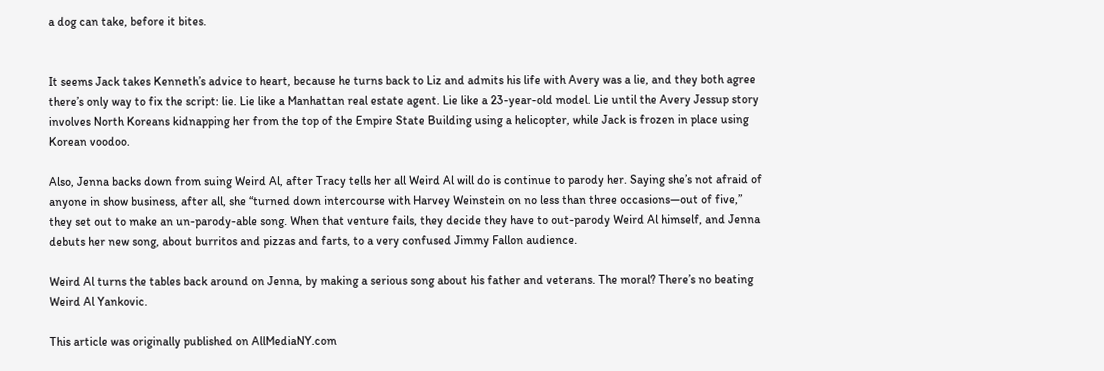a dog can take, before it bites.


It seems Jack takes Kenneth’s advice to heart, because he turns back to Liz and admits his life with Avery was a lie, and they both agree there’s only way to fix the script: lie. Lie like a Manhattan real estate agent. Lie like a 23-year-old model. Lie until the Avery Jessup story involves North Koreans kidnapping her from the top of the Empire State Building using a helicopter, while Jack is frozen in place using Korean voodoo.

Also, Jenna backs down from suing Weird Al, after Tracy tells her all Weird Al will do is continue to parody her. Saying she’s not afraid of anyone in show business, after all, she “turned down intercourse with Harvey Weinstein on no less than three occasions—out of five,” they set out to make an un-parody-able song. When that venture fails, they decide they have to out-parody Weird Al himself, and Jenna debuts her new song, about burritos and pizzas and farts, to a very confused Jimmy Fallon audience.

Weird Al turns the tables back around on Jenna, by making a serious song about his father and veterans. The moral? There’s no beating Weird Al Yankovic.

This article was originally published on AllMediaNY.com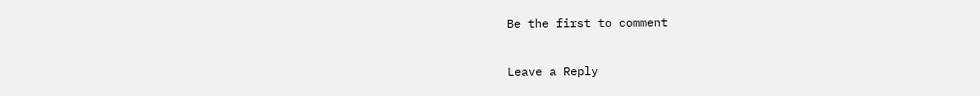Be the first to comment

Leave a Reply